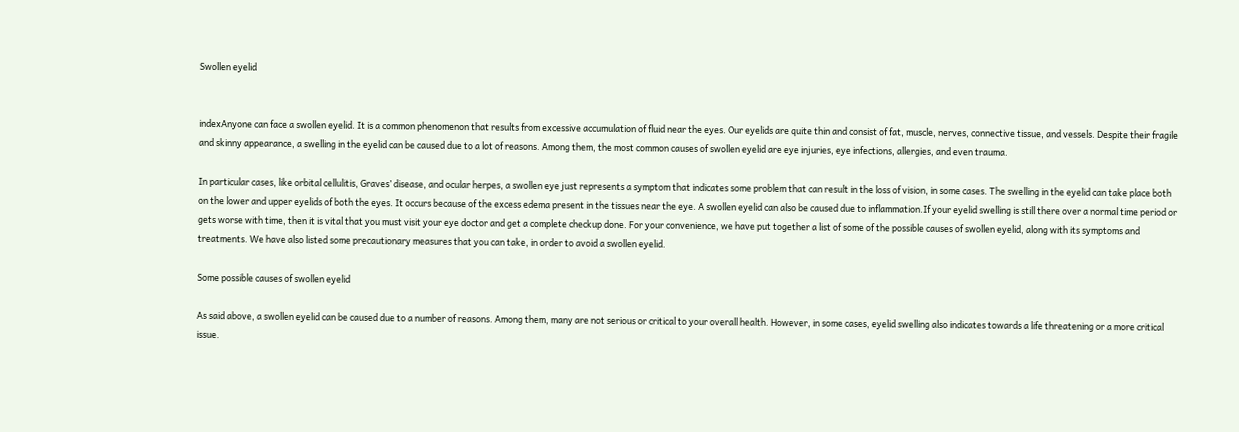Swollen eyelid


indexAnyone can face a swollen eyelid. It is a common phenomenon that results from excessive accumulation of fluid near the eyes. Our eyelids are quite thin and consist of fat, muscle, nerves, connective tissue, and vessels. Despite their fragile and skinny appearance, a swelling in the eyelid can be caused due to a lot of reasons. Among them, the most common causes of swollen eyelid are eye injuries, eye infections, allergies, and even trauma.

In particular cases, like orbital cellulitis, Graves’ disease, and ocular herpes, a swollen eye just represents a symptom that indicates some problem that can result in the loss of vision, in some cases. The swelling in the eyelid can take place both on the lower and upper eyelids of both the eyes. It occurs because of the excess edema present in the tissues near the eye. A swollen eyelid can also be caused due to inflammation.If your eyelid swelling is still there over a normal time period or gets worse with time, then it is vital that you must visit your eye doctor and get a complete checkup done. For your convenience, we have put together a list of some of the possible causes of swollen eyelid, along with its symptoms and treatments. We have also listed some precautionary measures that you can take, in order to avoid a swollen eyelid.

Some possible causes of swollen eyelid

As said above, a swollen eyelid can be caused due to a number of reasons. Among them, many are not serious or critical to your overall health. However, in some cases, eyelid swelling also indicates towards a life threatening or a more critical issue.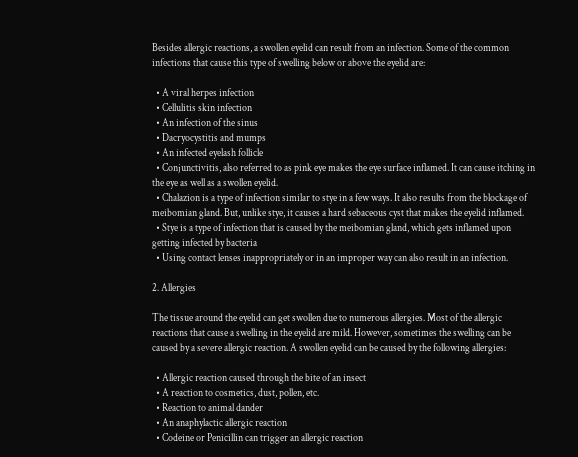Besides allergic reactions, a swollen eyelid can result from an infection. Some of the common infections that cause this type of swelling below or above the eyelid are:

  • A viral herpes infection
  • Cellulitis skin infection
  • An infection of the sinus
  • Dacryocystitis and mumps
  • An infected eyelash follicle
  • Conjunctivitis, also referred to as pink eye makes the eye surface inflamed. It can cause itching in the eye as well as a swollen eyelid.
  • Chalazion is a type of infection similar to stye in a few ways. It also results from the blockage of meibomian gland. But, unlike stye, it causes a hard sebaceous cyst that makes the eyelid inflamed.
  • Stye is a type of infection that is caused by the meibomian gland, which gets inflamed upon getting infected by bacteria
  • Using contact lenses inappropriately or in an improper way can also result in an infection.

2. Allergies

The tissue around the eyelid can get swollen due to numerous allergies. Most of the allergic reactions that cause a swelling in the eyelid are mild. However, sometimes the swelling can be caused by a severe allergic reaction. A swollen eyelid can be caused by the following allergies:

  • Allergic reaction caused through the bite of an insect
  • A reaction to cosmetics, dust, pollen, etc.
  • Reaction to animal dander
  • An anaphylactic allergic reaction
  • Codeine or Penicillin can trigger an allergic reaction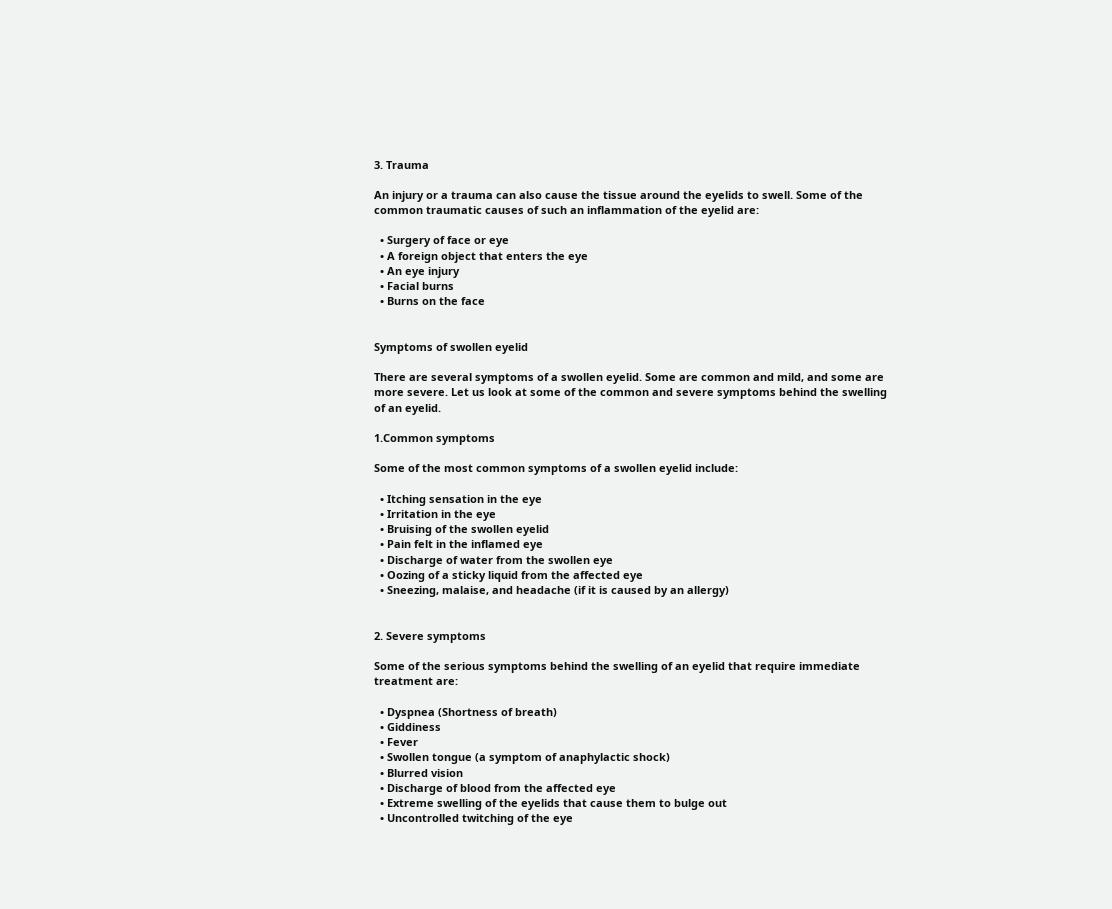3. Trauma

An injury or a trauma can also cause the tissue around the eyelids to swell. Some of the common traumatic causes of such an inflammation of the eyelid are:

  • Surgery of face or eye
  • A foreign object that enters the eye
  • An eye injury
  • Facial burns
  • Burns on the face


Symptoms of swollen eyelid

There are several symptoms of a swollen eyelid. Some are common and mild, and some are more severe. Let us look at some of the common and severe symptoms behind the swelling of an eyelid.

1.Common symptoms

Some of the most common symptoms of a swollen eyelid include:

  • Itching sensation in the eye
  • Irritation in the eye
  • Bruising of the swollen eyelid
  • Pain felt in the inflamed eye
  • Discharge of water from the swollen eye
  • Oozing of a sticky liquid from the affected eye
  • Sneezing, malaise, and headache (if it is caused by an allergy)


2. Severe symptoms

Some of the serious symptoms behind the swelling of an eyelid that require immediate treatment are:

  • Dyspnea (Shortness of breath)
  • Giddiness
  • Fever
  • Swollen tongue (a symptom of anaphylactic shock)
  • Blurred vision
  • Discharge of blood from the affected eye
  • Extreme swelling of the eyelids that cause them to bulge out
  • Uncontrolled twitching of the eye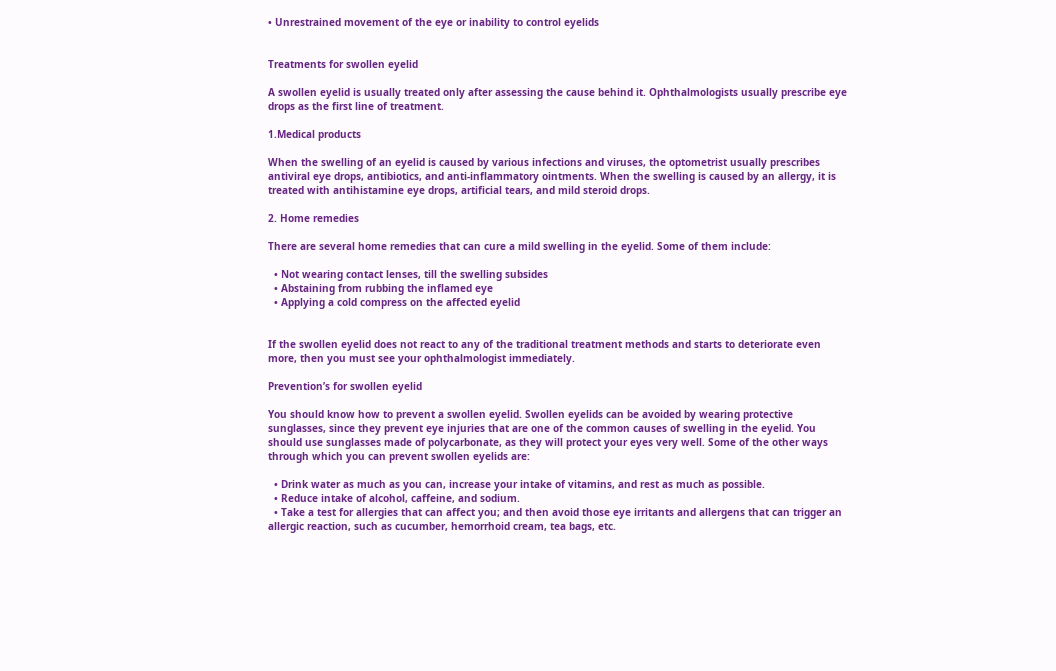• Unrestrained movement of the eye or inability to control eyelids


Treatments for swollen eyelid

A swollen eyelid is usually treated only after assessing the cause behind it. Ophthalmologists usually prescribe eye drops as the first line of treatment.

1.Medical products

When the swelling of an eyelid is caused by various infections and viruses, the optometrist usually prescribes antiviral eye drops, antibiotics, and anti-inflammatory ointments. When the swelling is caused by an allergy, it is treated with antihistamine eye drops, artificial tears, and mild steroid drops.

2. Home remedies

There are several home remedies that can cure a mild swelling in the eyelid. Some of them include:

  • Not wearing contact lenses, till the swelling subsides
  • Abstaining from rubbing the inflamed eye
  • Applying a cold compress on the affected eyelid


If the swollen eyelid does not react to any of the traditional treatment methods and starts to deteriorate even more, then you must see your ophthalmologist immediately.

Prevention’s for swollen eyelid

You should know how to prevent a swollen eyelid. Swollen eyelids can be avoided by wearing protective sunglasses, since they prevent eye injuries that are one of the common causes of swelling in the eyelid. You should use sunglasses made of polycarbonate, as they will protect your eyes very well. Some of the other ways through which you can prevent swollen eyelids are:

  • Drink water as much as you can, increase your intake of vitamins, and rest as much as possible.
  • Reduce intake of alcohol, caffeine, and sodium.
  • Take a test for allergies that can affect you; and then avoid those eye irritants and allergens that can trigger an allergic reaction, such as cucumber, hemorrhoid cream, tea bags, etc.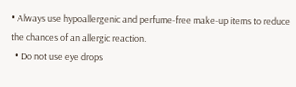• Always use hypoallergenic and perfume-free make-up items to reduce the chances of an allergic reaction.
  • Do not use eye drops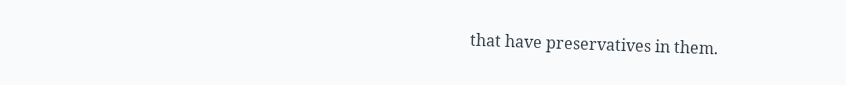that have preservatives in them.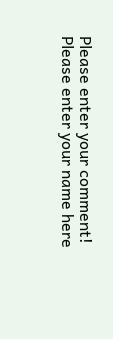Please enter your comment!
Please enter your name here